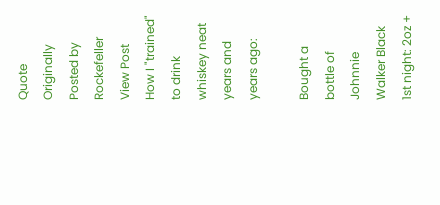Quote Originally Posted by Rockefeller View Post
How I "trained" to drink whiskey neat years and years ago:

Bought a bottle of Johnnie Walker Black
1st night: 2oz +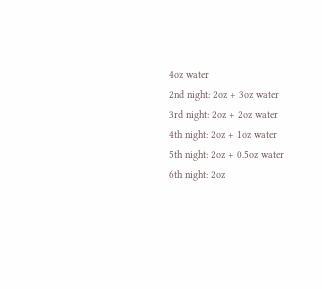4oz water
2nd night: 2oz + 3oz water
3rd night: 2oz + 2oz water
4th night: 2oz + 1oz water
5th night: 2oz + 0.5oz water
6th night: 2oz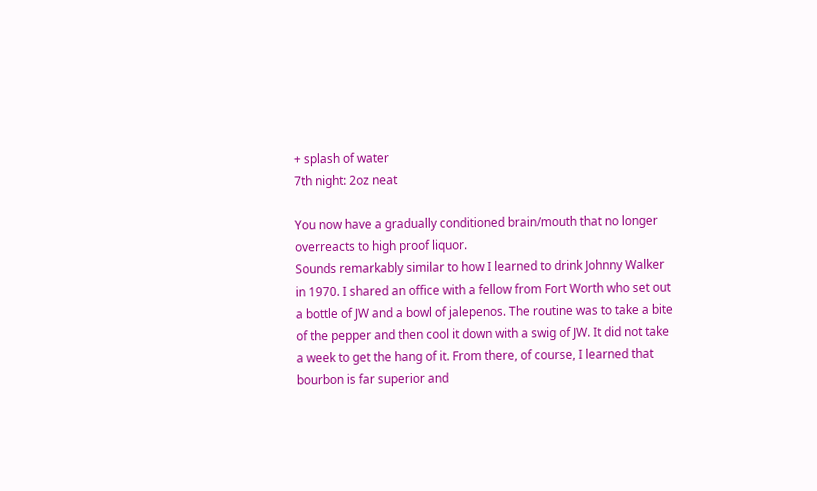+ splash of water
7th night: 2oz neat

You now have a gradually conditioned brain/mouth that no longer overreacts to high proof liquor.
Sounds remarkably similar to how I learned to drink Johnny Walker in 1970. I shared an office with a fellow from Fort Worth who set out a bottle of JW and a bowl of jalepenos. The routine was to take a bite of the pepper and then cool it down with a swig of JW. It did not take a week to get the hang of it. From there, of course, I learned that bourbon is far superior and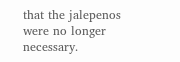that the jalepenos were no longer necessary.